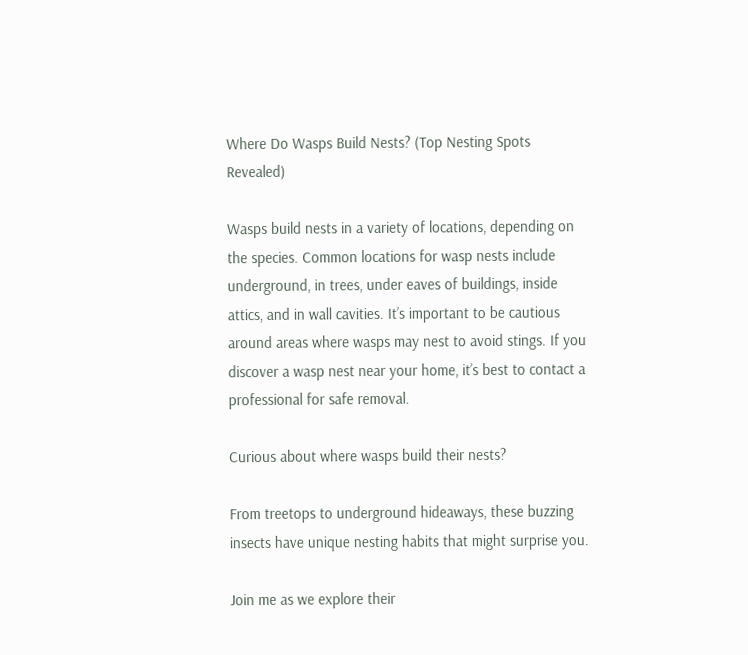Where Do Wasps Build Nests? (Top Nesting Spots Revealed)

Wasps build nests in a variety of locations, depending on the species. Common locations for wasp nests include underground, in trees, under eaves of buildings, inside attics, and in wall cavities. It’s important to be cautious around areas where wasps may nest to avoid stings. If you discover a wasp nest near your home, it’s best to contact a professional for safe removal.

Curious about where wasps build their nests?

From treetops to underground hideaways, these buzzing insects have unique nesting habits that might surprise you.

Join me as we explore their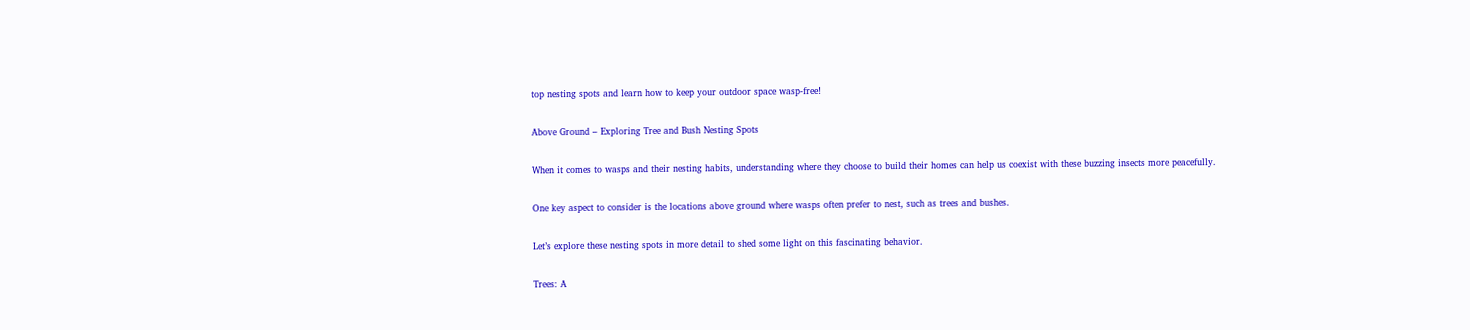top nesting spots and learn how to keep your outdoor space wasp-free!

Above Ground – Exploring Tree and Bush Nesting Spots

When it comes to wasps and their nesting habits, understanding where they choose to build their homes can help us coexist with these buzzing insects more peacefully.

One key aspect to consider is the locations above ground where wasps often prefer to nest, such as trees and bushes.

Let’s explore these nesting spots in more detail to shed some light on this fascinating behavior.

Trees: A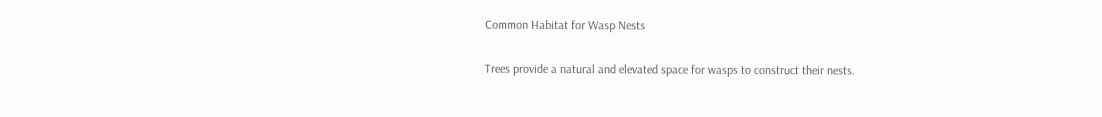Common Habitat for Wasp Nests

Trees provide a natural and elevated space for wasps to construct their nests.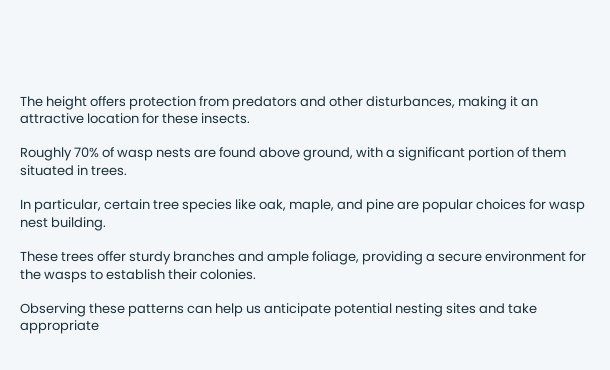The height offers protection from predators and other disturbances, making it an attractive location for these insects.

Roughly 70% of wasp nests are found above ground, with a significant portion of them situated in trees.

In particular, certain tree species like oak, maple, and pine are popular choices for wasp nest building.

These trees offer sturdy branches and ample foliage, providing a secure environment for the wasps to establish their colonies.

Observing these patterns can help us anticipate potential nesting sites and take appropriate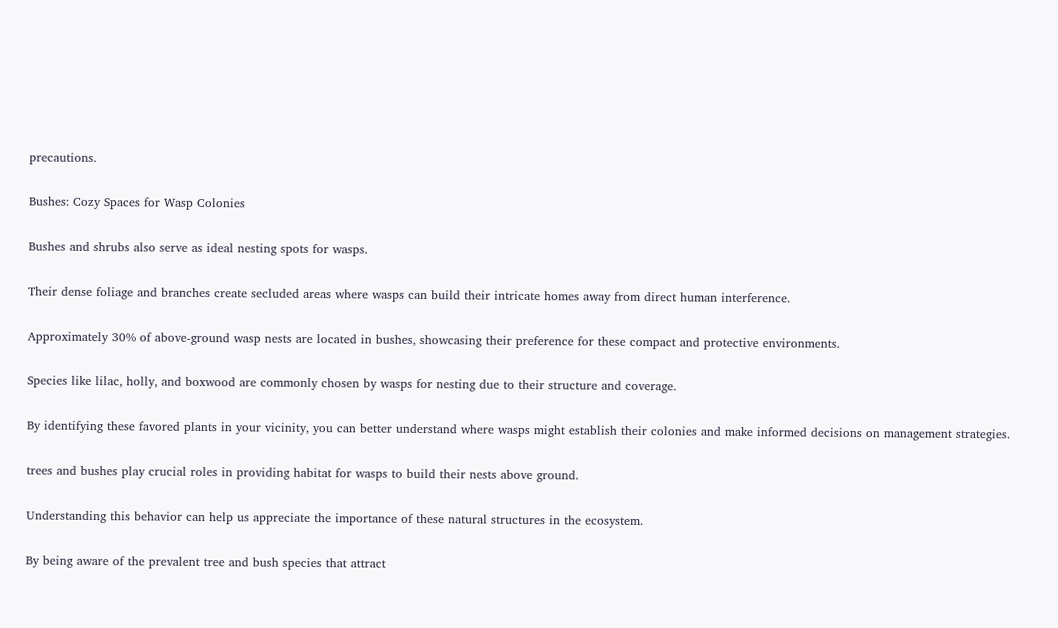precautions.

Bushes: Cozy Spaces for Wasp Colonies

Bushes and shrubs also serve as ideal nesting spots for wasps.

Their dense foliage and branches create secluded areas where wasps can build their intricate homes away from direct human interference.

Approximately 30% of above-ground wasp nests are located in bushes, showcasing their preference for these compact and protective environments.

Species like lilac, holly, and boxwood are commonly chosen by wasps for nesting due to their structure and coverage.

By identifying these favored plants in your vicinity, you can better understand where wasps might establish their colonies and make informed decisions on management strategies.

trees and bushes play crucial roles in providing habitat for wasps to build their nests above ground.

Understanding this behavior can help us appreciate the importance of these natural structures in the ecosystem.

By being aware of the prevalent tree and bush species that attract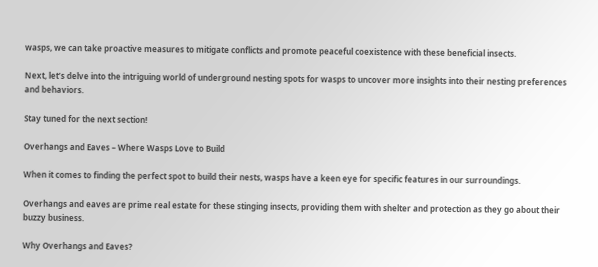wasps, we can take proactive measures to mitigate conflicts and promote peaceful coexistence with these beneficial insects.

Next, let’s delve into the intriguing world of underground nesting spots for wasps to uncover more insights into their nesting preferences and behaviors.

Stay tuned for the next section!

Overhangs and Eaves – Where Wasps Love to Build

When it comes to finding the perfect spot to build their nests, wasps have a keen eye for specific features in our surroundings.

Overhangs and eaves are prime real estate for these stinging insects, providing them with shelter and protection as they go about their buzzy business.

Why Overhangs and Eaves?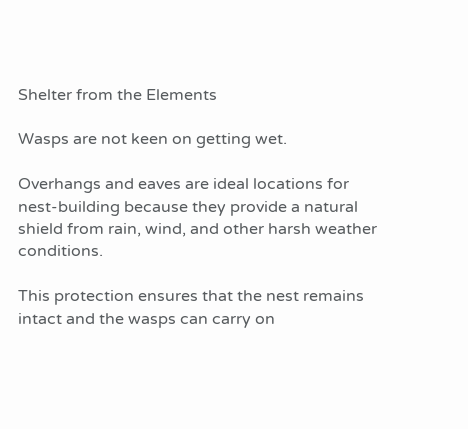Shelter from the Elements

Wasps are not keen on getting wet.

Overhangs and eaves are ideal locations for nest-building because they provide a natural shield from rain, wind, and other harsh weather conditions.

This protection ensures that the nest remains intact and the wasps can carry on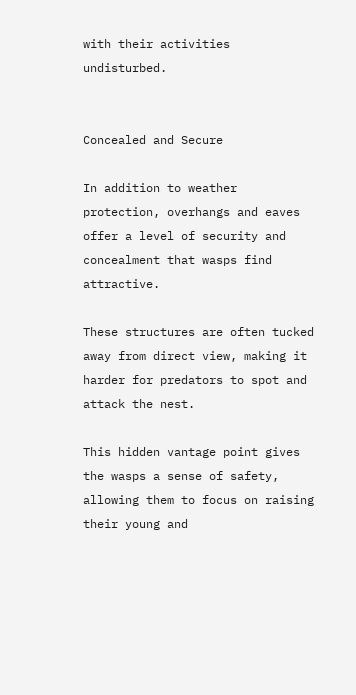with their activities undisturbed.


Concealed and Secure

In addition to weather protection, overhangs and eaves offer a level of security and concealment that wasps find attractive.

These structures are often tucked away from direct view, making it harder for predators to spot and attack the nest.

This hidden vantage point gives the wasps a sense of safety, allowing them to focus on raising their young and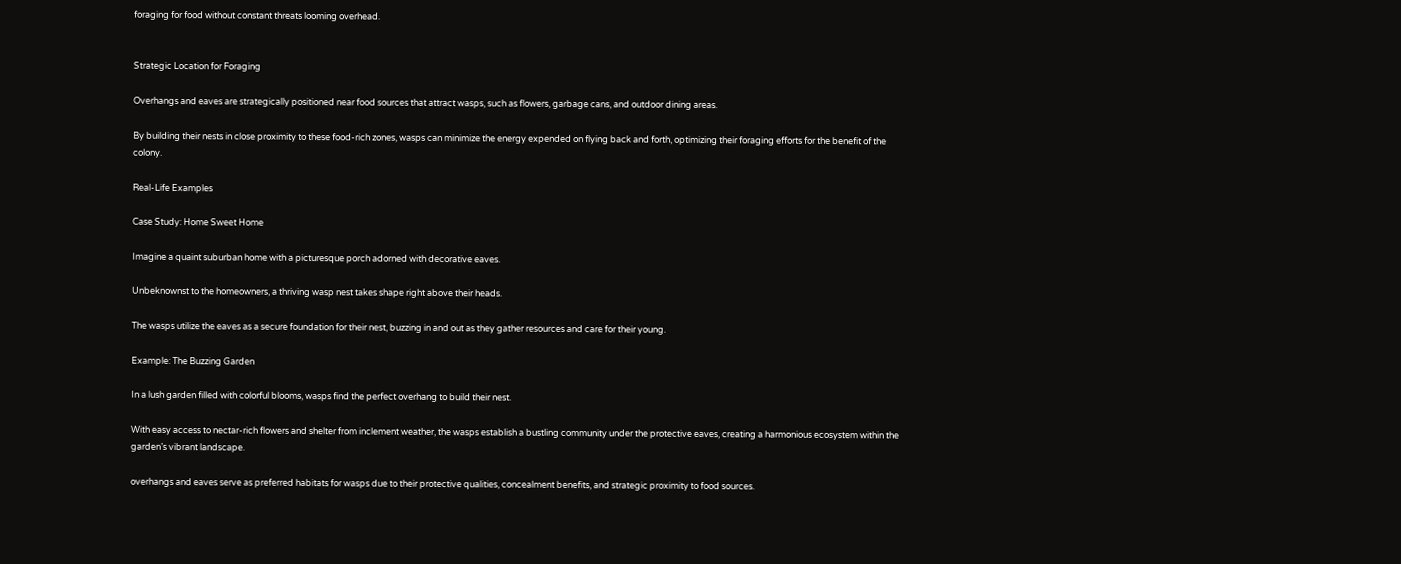foraging for food without constant threats looming overhead.


Strategic Location for Foraging

Overhangs and eaves are strategically positioned near food sources that attract wasps, such as flowers, garbage cans, and outdoor dining areas.

By building their nests in close proximity to these food-rich zones, wasps can minimize the energy expended on flying back and forth, optimizing their foraging efforts for the benefit of the colony.

Real-Life Examples

Case Study: Home Sweet Home

Imagine a quaint suburban home with a picturesque porch adorned with decorative eaves.

Unbeknownst to the homeowners, a thriving wasp nest takes shape right above their heads.

The wasps utilize the eaves as a secure foundation for their nest, buzzing in and out as they gather resources and care for their young.

Example: The Buzzing Garden

In a lush garden filled with colorful blooms, wasps find the perfect overhang to build their nest.

With easy access to nectar-rich flowers and shelter from inclement weather, the wasps establish a bustling community under the protective eaves, creating a harmonious ecosystem within the garden’s vibrant landscape.

overhangs and eaves serve as preferred habitats for wasps due to their protective qualities, concealment benefits, and strategic proximity to food sources.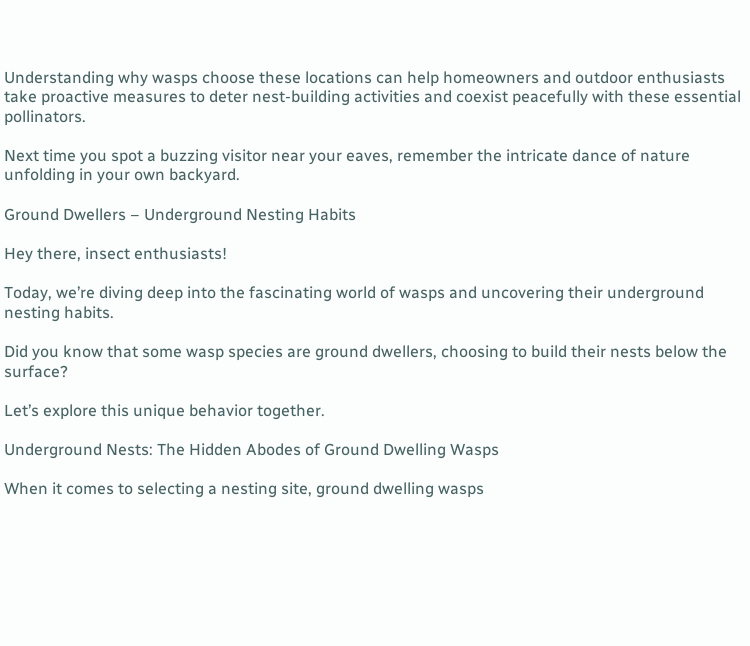Understanding why wasps choose these locations can help homeowners and outdoor enthusiasts take proactive measures to deter nest-building activities and coexist peacefully with these essential pollinators.

Next time you spot a buzzing visitor near your eaves, remember the intricate dance of nature unfolding in your own backyard.

Ground Dwellers – Underground Nesting Habits

Hey there, insect enthusiasts!

Today, we’re diving deep into the fascinating world of wasps and uncovering their underground nesting habits.

Did you know that some wasp species are ground dwellers, choosing to build their nests below the surface?

Let’s explore this unique behavior together.

Underground Nests: The Hidden Abodes of Ground Dwelling Wasps

When it comes to selecting a nesting site, ground dwelling wasps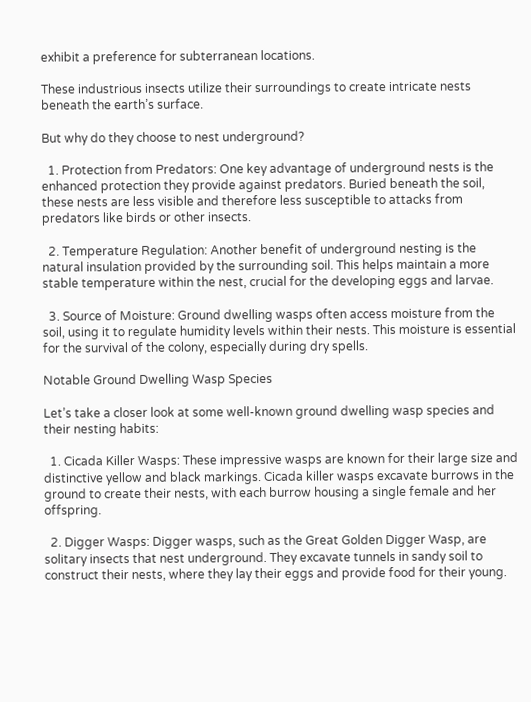exhibit a preference for subterranean locations.

These industrious insects utilize their surroundings to create intricate nests beneath the earth’s surface.

But why do they choose to nest underground?

  1. Protection from Predators: One key advantage of underground nests is the enhanced protection they provide against predators. Buried beneath the soil, these nests are less visible and therefore less susceptible to attacks from predators like birds or other insects.

  2. Temperature Regulation: Another benefit of underground nesting is the natural insulation provided by the surrounding soil. This helps maintain a more stable temperature within the nest, crucial for the developing eggs and larvae.

  3. Source of Moisture: Ground dwelling wasps often access moisture from the soil, using it to regulate humidity levels within their nests. This moisture is essential for the survival of the colony, especially during dry spells.

Notable Ground Dwelling Wasp Species

Let’s take a closer look at some well-known ground dwelling wasp species and their nesting habits:

  1. Cicada Killer Wasps: These impressive wasps are known for their large size and distinctive yellow and black markings. Cicada killer wasps excavate burrows in the ground to create their nests, with each burrow housing a single female and her offspring.

  2. Digger Wasps: Digger wasps, such as the Great Golden Digger Wasp, are solitary insects that nest underground. They excavate tunnels in sandy soil to construct their nests, where they lay their eggs and provide food for their young.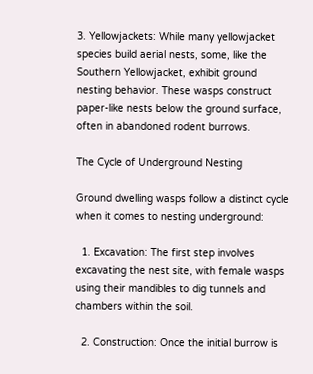3. Yellowjackets: While many yellowjacket species build aerial nests, some, like the Southern Yellowjacket, exhibit ground nesting behavior. These wasps construct paper-like nests below the ground surface, often in abandoned rodent burrows.

The Cycle of Underground Nesting

Ground dwelling wasps follow a distinct cycle when it comes to nesting underground:

  1. Excavation: The first step involves excavating the nest site, with female wasps using their mandibles to dig tunnels and chambers within the soil.

  2. Construction: Once the initial burrow is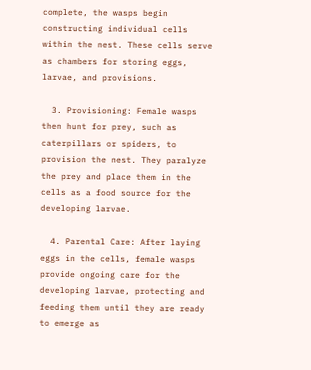complete, the wasps begin constructing individual cells within the nest. These cells serve as chambers for storing eggs, larvae, and provisions.

  3. Provisioning: Female wasps then hunt for prey, such as caterpillars or spiders, to provision the nest. They paralyze the prey and place them in the cells as a food source for the developing larvae.

  4. Parental Care: After laying eggs in the cells, female wasps provide ongoing care for the developing larvae, protecting and feeding them until they are ready to emerge as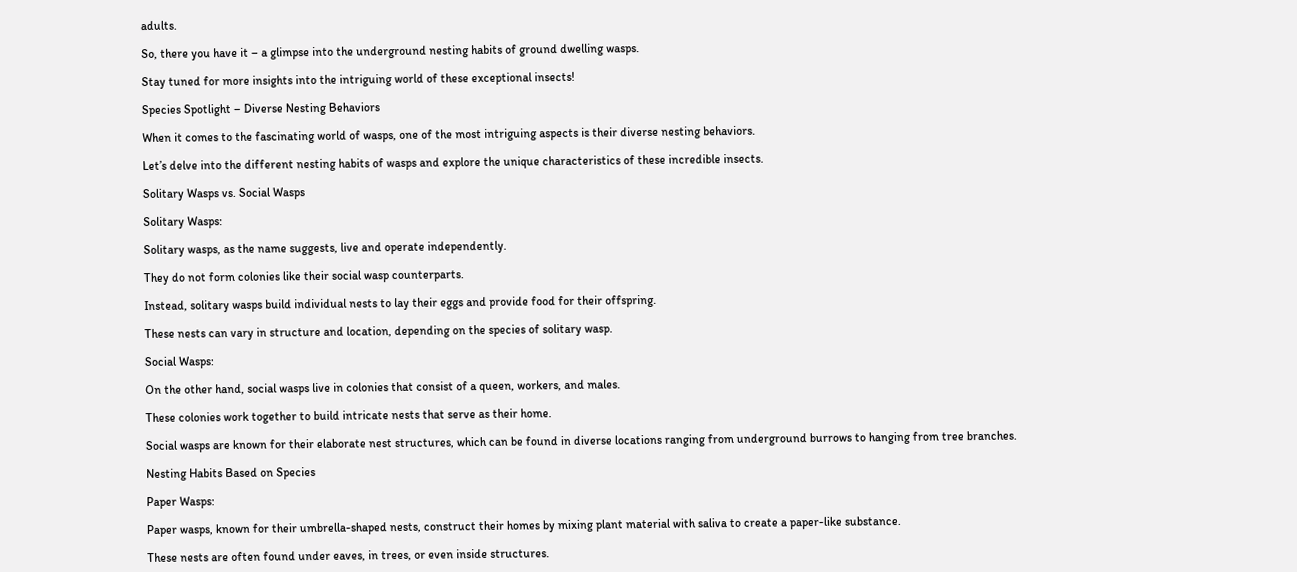adults.

So, there you have it – a glimpse into the underground nesting habits of ground dwelling wasps.

Stay tuned for more insights into the intriguing world of these exceptional insects!

Species Spotlight – Diverse Nesting Behaviors

When it comes to the fascinating world of wasps, one of the most intriguing aspects is their diverse nesting behaviors.

Let’s delve into the different nesting habits of wasps and explore the unique characteristics of these incredible insects.

Solitary Wasps vs. Social Wasps

Solitary Wasps:

Solitary wasps, as the name suggests, live and operate independently.

They do not form colonies like their social wasp counterparts.

Instead, solitary wasps build individual nests to lay their eggs and provide food for their offspring.

These nests can vary in structure and location, depending on the species of solitary wasp.

Social Wasps:

On the other hand, social wasps live in colonies that consist of a queen, workers, and males.

These colonies work together to build intricate nests that serve as their home.

Social wasps are known for their elaborate nest structures, which can be found in diverse locations ranging from underground burrows to hanging from tree branches.

Nesting Habits Based on Species

Paper Wasps:

Paper wasps, known for their umbrella-shaped nests, construct their homes by mixing plant material with saliva to create a paper-like substance.

These nests are often found under eaves, in trees, or even inside structures.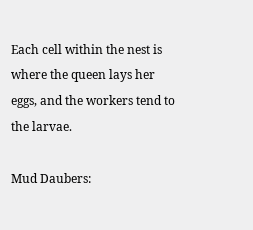Each cell within the nest is where the queen lays her eggs, and the workers tend to the larvae.

Mud Daubers: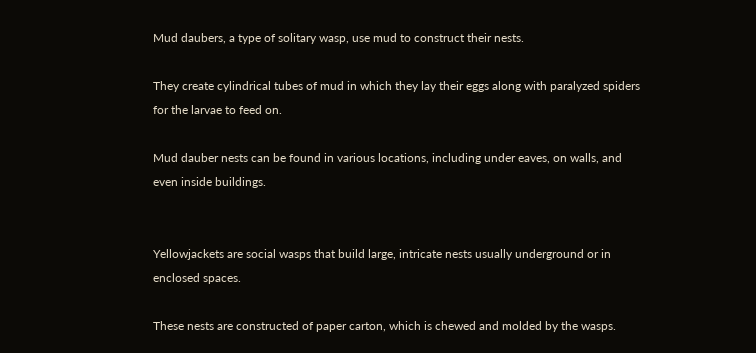Mud daubers, a type of solitary wasp, use mud to construct their nests.

They create cylindrical tubes of mud in which they lay their eggs along with paralyzed spiders for the larvae to feed on.

Mud dauber nests can be found in various locations, including under eaves, on walls, and even inside buildings.


Yellowjackets are social wasps that build large, intricate nests usually underground or in enclosed spaces.

These nests are constructed of paper carton, which is chewed and molded by the wasps.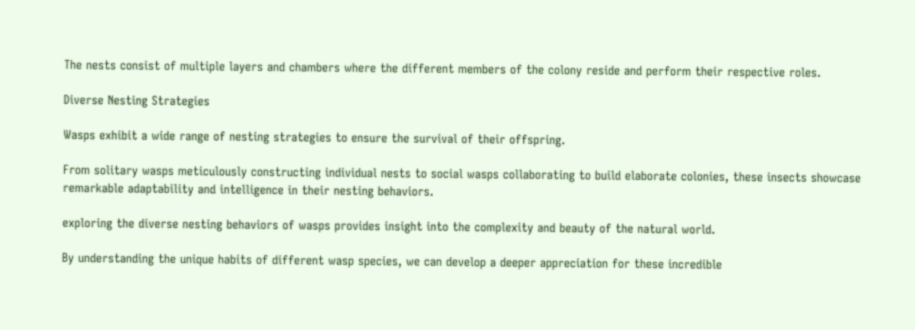The nests consist of multiple layers and chambers where the different members of the colony reside and perform their respective roles.

Diverse Nesting Strategies

Wasps exhibit a wide range of nesting strategies to ensure the survival of their offspring.

From solitary wasps meticulously constructing individual nests to social wasps collaborating to build elaborate colonies, these insects showcase remarkable adaptability and intelligence in their nesting behaviors.

exploring the diverse nesting behaviors of wasps provides insight into the complexity and beauty of the natural world.

By understanding the unique habits of different wasp species, we can develop a deeper appreciation for these incredible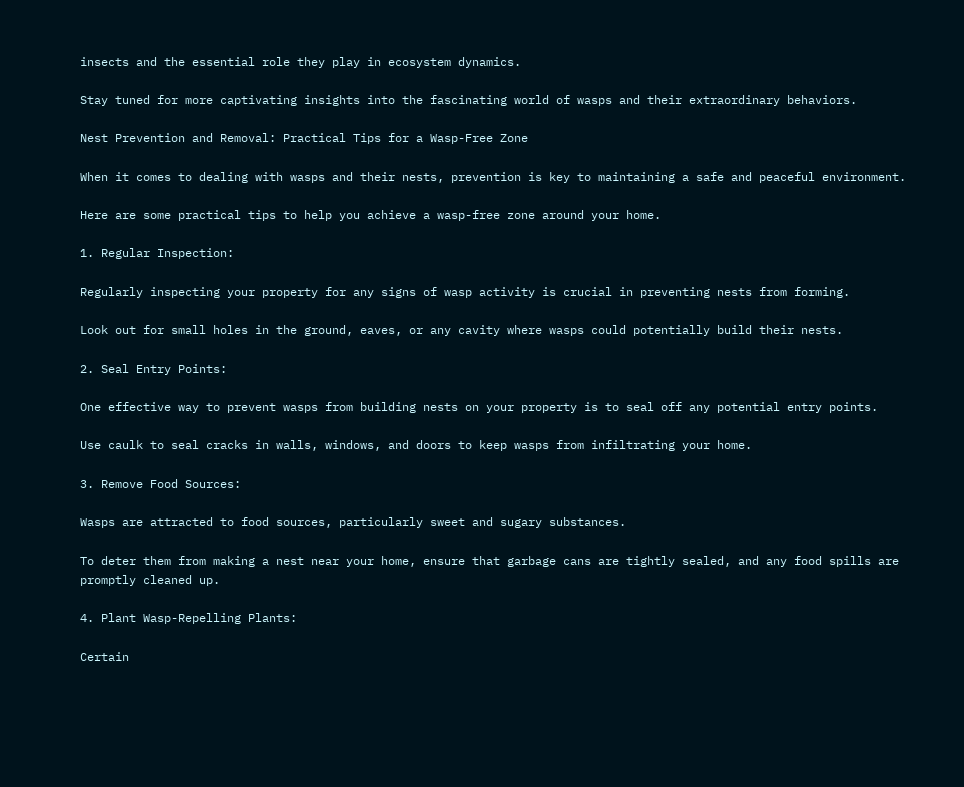insects and the essential role they play in ecosystem dynamics.

Stay tuned for more captivating insights into the fascinating world of wasps and their extraordinary behaviors.

Nest Prevention and Removal: Practical Tips for a Wasp-Free Zone

When it comes to dealing with wasps and their nests, prevention is key to maintaining a safe and peaceful environment.

Here are some practical tips to help you achieve a wasp-free zone around your home.

1. Regular Inspection:

Regularly inspecting your property for any signs of wasp activity is crucial in preventing nests from forming.

Look out for small holes in the ground, eaves, or any cavity where wasps could potentially build their nests.

2. Seal Entry Points:

One effective way to prevent wasps from building nests on your property is to seal off any potential entry points.

Use caulk to seal cracks in walls, windows, and doors to keep wasps from infiltrating your home.

3. Remove Food Sources:

Wasps are attracted to food sources, particularly sweet and sugary substances.

To deter them from making a nest near your home, ensure that garbage cans are tightly sealed, and any food spills are promptly cleaned up.

4. Plant Wasp-Repelling Plants:

Certain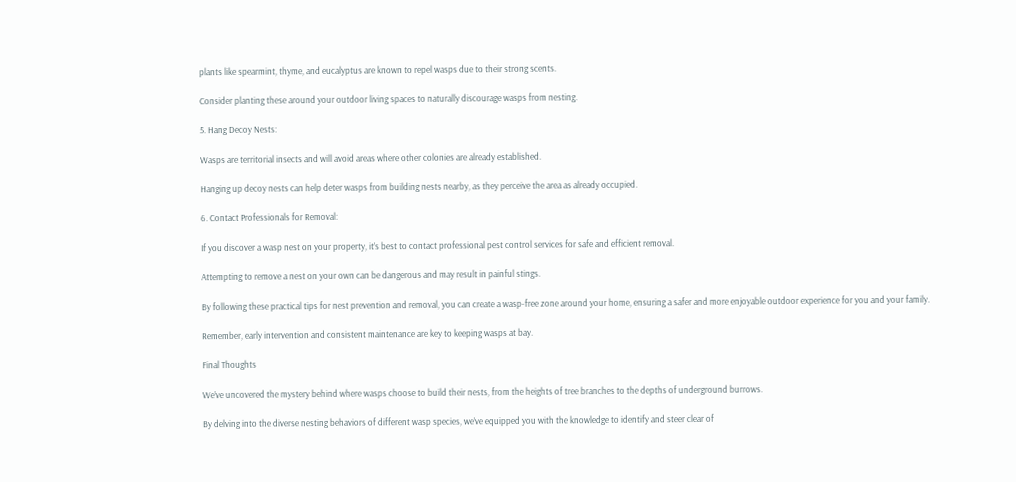plants like spearmint, thyme, and eucalyptus are known to repel wasps due to their strong scents.

Consider planting these around your outdoor living spaces to naturally discourage wasps from nesting.

5. Hang Decoy Nests:

Wasps are territorial insects and will avoid areas where other colonies are already established.

Hanging up decoy nests can help deter wasps from building nests nearby, as they perceive the area as already occupied.

6. Contact Professionals for Removal:

If you discover a wasp nest on your property, it’s best to contact professional pest control services for safe and efficient removal.

Attempting to remove a nest on your own can be dangerous and may result in painful stings.

By following these practical tips for nest prevention and removal, you can create a wasp-free zone around your home, ensuring a safer and more enjoyable outdoor experience for you and your family.

Remember, early intervention and consistent maintenance are key to keeping wasps at bay.

Final Thoughts

We’ve uncovered the mystery behind where wasps choose to build their nests, from the heights of tree branches to the depths of underground burrows.

By delving into the diverse nesting behaviors of different wasp species, we’ve equipped you with the knowledge to identify and steer clear of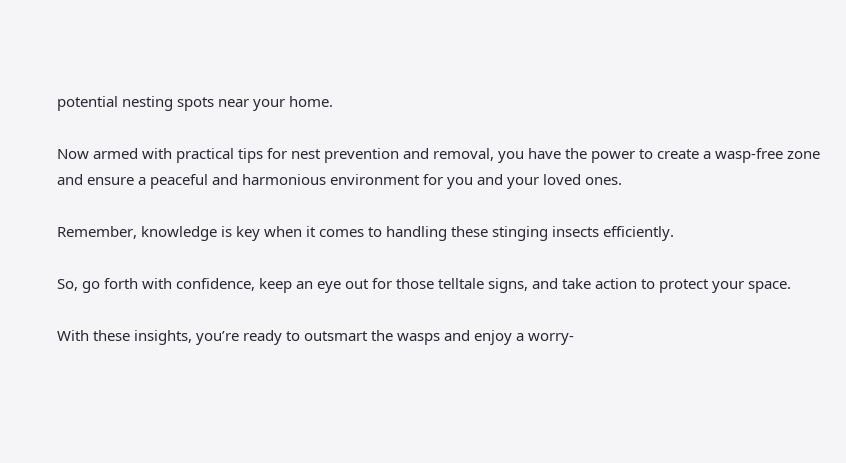potential nesting spots near your home.

Now armed with practical tips for nest prevention and removal, you have the power to create a wasp-free zone and ensure a peaceful and harmonious environment for you and your loved ones.

Remember, knowledge is key when it comes to handling these stinging insects efficiently.

So, go forth with confidence, keep an eye out for those telltale signs, and take action to protect your space.

With these insights, you’re ready to outsmart the wasps and enjoy a worry-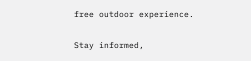free outdoor experience.

Stay informed,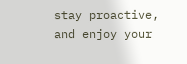stay proactive, and enjoy your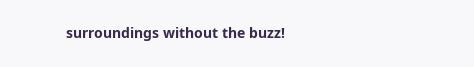surroundings without the buzz!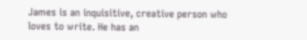James is an inquisitive, creative person who loves to write. He has an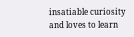insatiable curiosity and loves to learn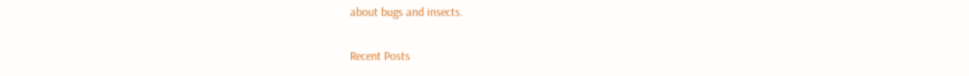about bugs and insects.

Recent Posts